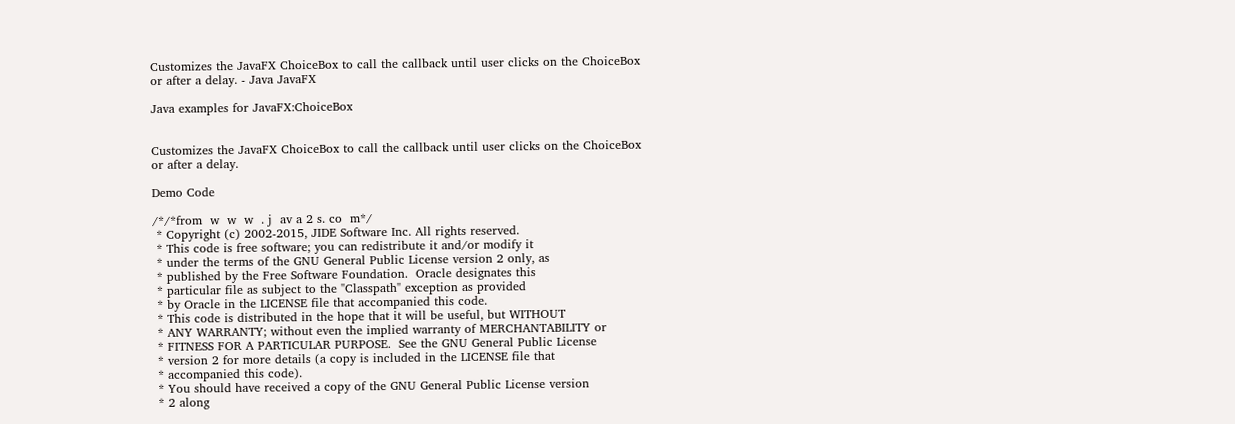Customizes the JavaFX ChoiceBox to call the callback until user clicks on the ChoiceBox or after a delay. - Java JavaFX

Java examples for JavaFX:ChoiceBox


Customizes the JavaFX ChoiceBox to call the callback until user clicks on the ChoiceBox or after a delay.

Demo Code

/*/*from  w  w  w  . j  av a 2 s. co  m*/
 * Copyright (c) 2002-2015, JIDE Software Inc. All rights reserved.
 * This code is free software; you can redistribute it and/or modify it
 * under the terms of the GNU General Public License version 2 only, as
 * published by the Free Software Foundation.  Oracle designates this
 * particular file as subject to the "Classpath" exception as provided
 * by Oracle in the LICENSE file that accompanied this code.
 * This code is distributed in the hope that it will be useful, but WITHOUT
 * ANY WARRANTY; without even the implied warranty of MERCHANTABILITY or
 * FITNESS FOR A PARTICULAR PURPOSE.  See the GNU General Public License
 * version 2 for more details (a copy is included in the LICENSE file that
 * accompanied this code).
 * You should have received a copy of the GNU General Public License version
 * 2 along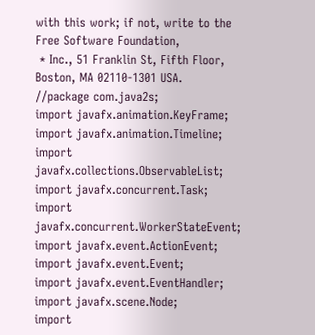with this work; if not, write to the Free Software Foundation,
 * Inc., 51 Franklin St, Fifth Floor, Boston, MA 02110-1301 USA.
//package com.java2s;
import javafx.animation.KeyFrame;
import javafx.animation.Timeline;
import javafx.collections.ObservableList;
import javafx.concurrent.Task;
import javafx.concurrent.WorkerStateEvent;
import javafx.event.ActionEvent;
import javafx.event.Event;
import javafx.event.EventHandler;
import javafx.scene.Node;
import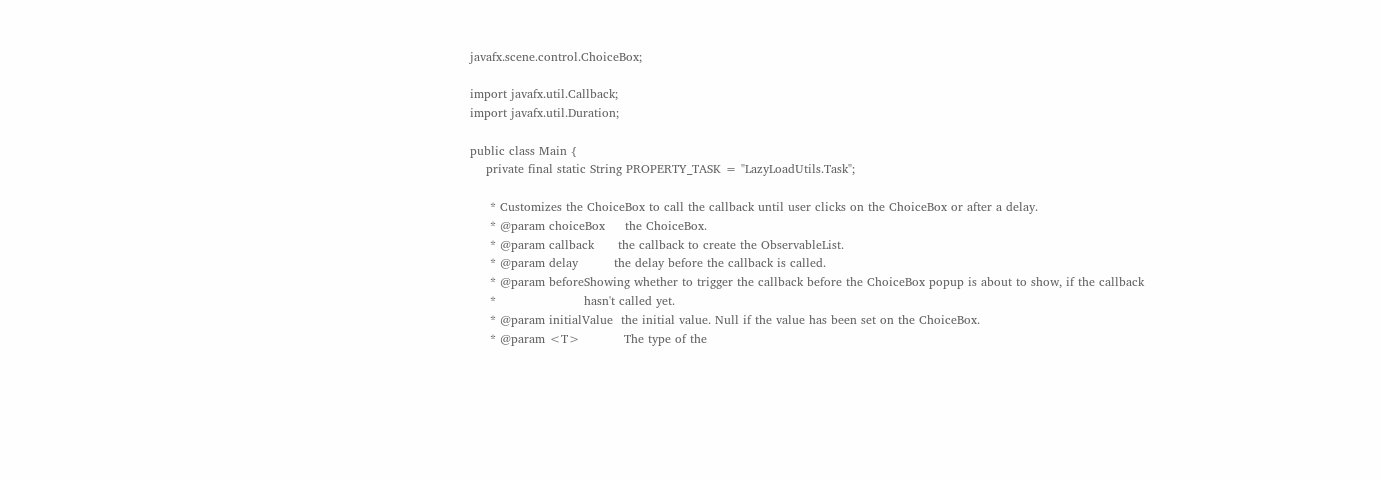javafx.scene.control.ChoiceBox;

import javafx.util.Callback;
import javafx.util.Duration;

public class Main {
    private final static String PROPERTY_TASK = "LazyLoadUtils.Task";

     * Customizes the ChoiceBox to call the callback until user clicks on the ChoiceBox or after a delay.
     * @param choiceBox     the ChoiceBox.
     * @param callback      the callback to create the ObservableList.
     * @param delay         the delay before the callback is called.
     * @param beforeShowing whether to trigger the callback before the ChoiceBox popup is about to show, if the callback
     *                      hasn't called yet.
     * @param initialValue  the initial value. Null if the value has been set on the ChoiceBox.
     * @param <T>           The type of the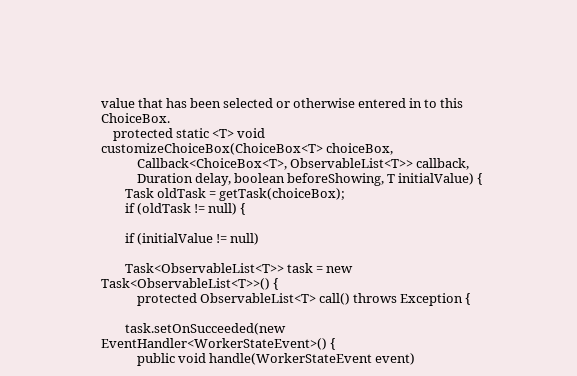value that has been selected or otherwise entered in to this ChoiceBox.
    protected static <T> void customizeChoiceBox(ChoiceBox<T> choiceBox,
            Callback<ChoiceBox<T>, ObservableList<T>> callback,
            Duration delay, boolean beforeShowing, T initialValue) {
        Task oldTask = getTask(choiceBox);
        if (oldTask != null) {

        if (initialValue != null)

        Task<ObservableList<T>> task = new Task<ObservableList<T>>() {
            protected ObservableList<T> call() throws Exception {

        task.setOnSucceeded(new EventHandler<WorkerStateEvent>() {
            public void handle(WorkerStateEvent event)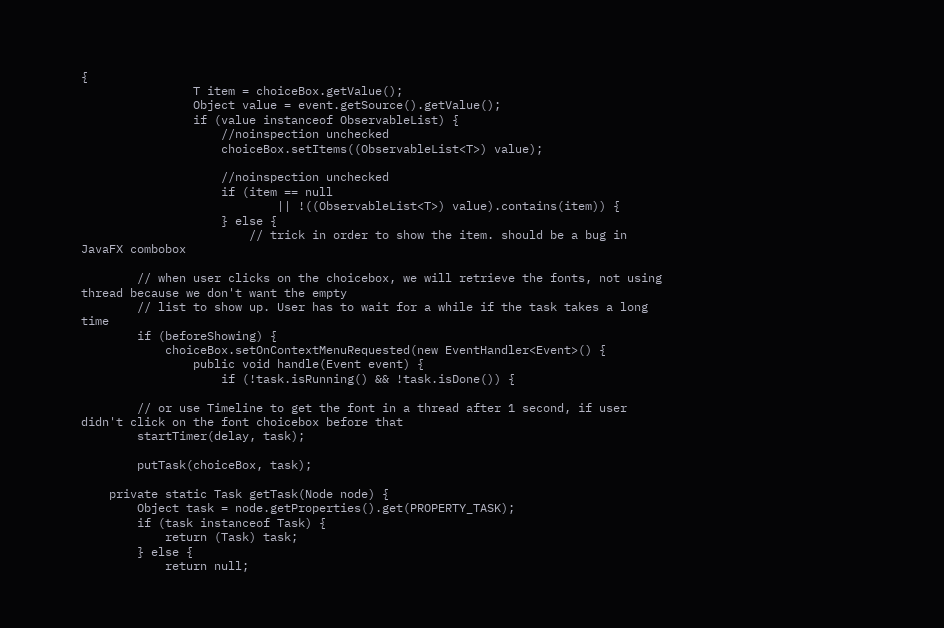{
                T item = choiceBox.getValue();
                Object value = event.getSource().getValue();
                if (value instanceof ObservableList) {
                    //noinspection unchecked
                    choiceBox.setItems((ObservableList<T>) value);

                    //noinspection unchecked
                    if (item == null
                            || !((ObservableList<T>) value).contains(item)) {
                    } else {
                        // trick in order to show the item. should be a bug in JavaFX combobox

        // when user clicks on the choicebox, we will retrieve the fonts, not using thread because we don't want the empty
        // list to show up. User has to wait for a while if the task takes a long time
        if (beforeShowing) {
            choiceBox.setOnContextMenuRequested(new EventHandler<Event>() {
                public void handle(Event event) {
                    if (!task.isRunning() && !task.isDone()) {

        // or use Timeline to get the font in a thread after 1 second, if user didn't click on the font choicebox before that
        startTimer(delay, task);

        putTask(choiceBox, task);

    private static Task getTask(Node node) {
        Object task = node.getProperties().get(PROPERTY_TASK);
        if (task instanceof Task) {
            return (Task) task;
        } else {
            return null;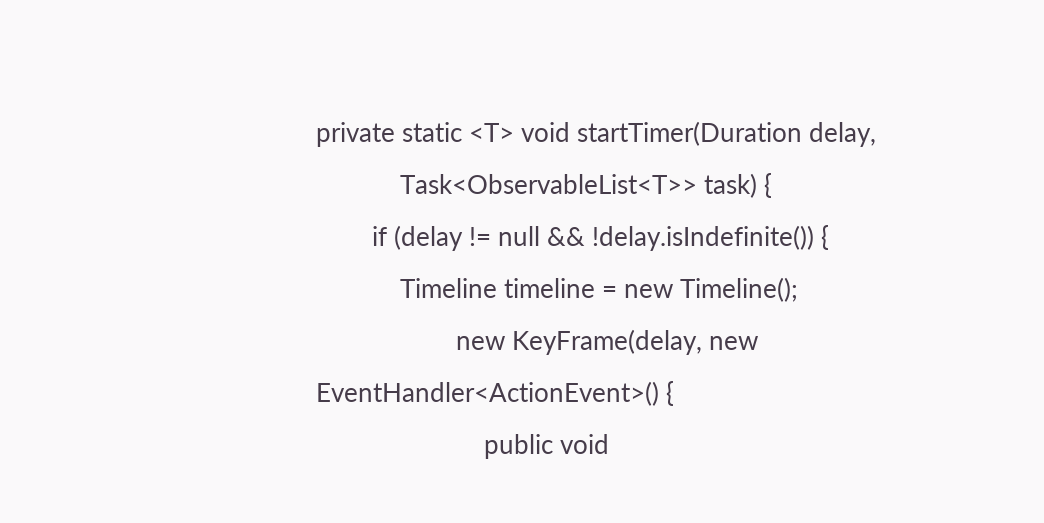private static <T> void startTimer(Duration delay,
            Task<ObservableList<T>> task) {
        if (delay != null && !delay.isIndefinite()) {
            Timeline timeline = new Timeline();
                    new KeyFrame(delay, new EventHandler<ActionEvent>() {
                        public void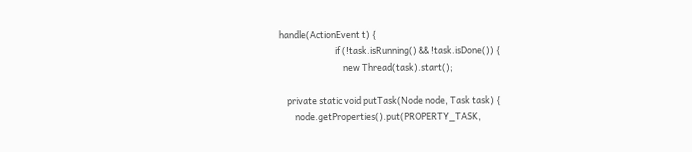handle(ActionEvent t) {
                            if (!task.isRunning() && !task.isDone()) {
                                new Thread(task).start();

    private static void putTask(Node node, Task task) {
        node.getProperties().put(PROPERTY_TASK,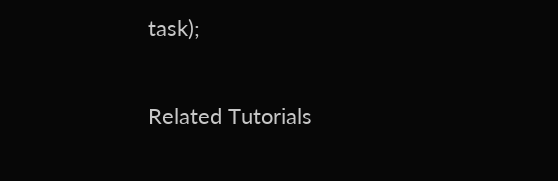task);

Related Tutorials